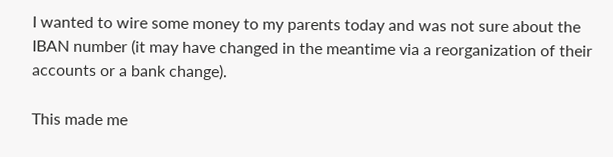I wanted to wire some money to my parents today and was not sure about the IBAN number (it may have changed in the meantime via a reorganization of their accounts or a bank change).

This made me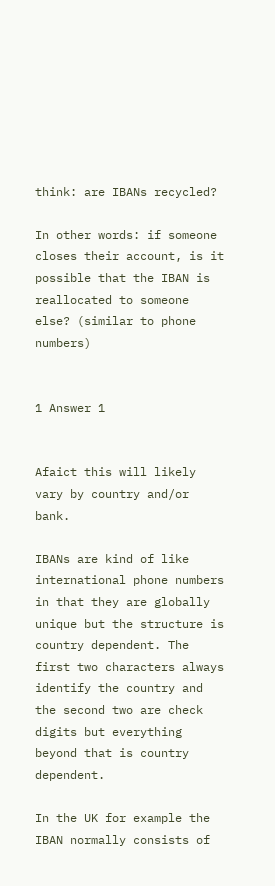think: are IBANs recycled?

In other words: if someone closes their account, is it possible that the IBAN is reallocated to someone else? (similar to phone numbers)


1 Answer 1


Afaict this will likely vary by country and/or bank.

IBANs are kind of like international phone numbers in that they are globally unique but the structure is country dependent. The first two characters always identify the country and the second two are check digits but everything beyond that is country dependent.

In the UK for example the IBAN normally consists of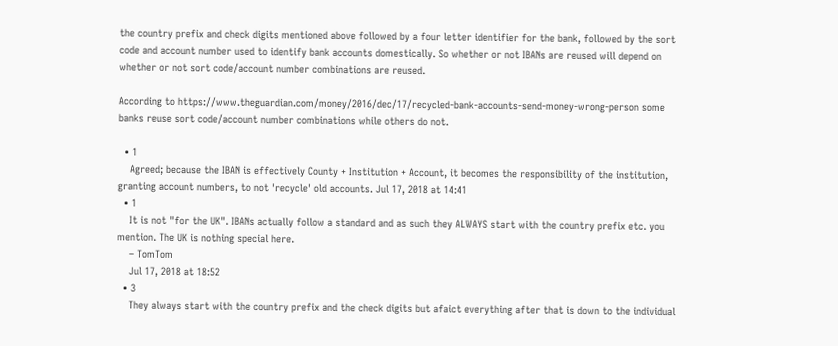the country prefix and check digits mentioned above followed by a four letter identifier for the bank, followed by the sort code and account number used to identify bank accounts domestically. So whether or not IBANs are reused will depend on whether or not sort code/account number combinations are reused.

According to https://www.theguardian.com/money/2016/dec/17/recycled-bank-accounts-send-money-wrong-person some banks reuse sort code/account number combinations while others do not.

  • 1
    Agreed; because the IBAN is effectively County + Institution + Account, it becomes the responsibility of the institution, granting account numbers, to not 'recycle' old accounts. Jul 17, 2018 at 14:41
  • 1
    It is not "for the UK". IBANs actually follow a standard and as such they ALWAYS start with the country prefix etc. you mention. The UK is nothing special here.
    – TomTom
    Jul 17, 2018 at 18:52
  • 3
    They always start with the country prefix and the check digits but afaict everything after that is down to the individual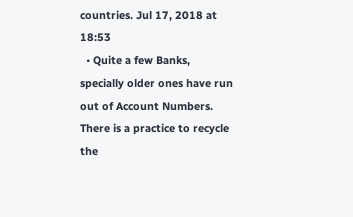countries. Jul 17, 2018 at 18:53
  • Quite a few Banks, specially older ones have run out of Account Numbers. There is a practice to recycle the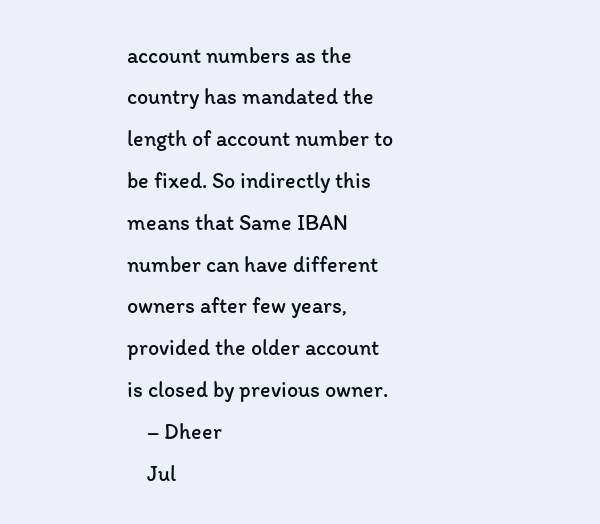account numbers as the country has mandated the length of account number to be fixed. So indirectly this means that Same IBAN number can have different owners after few years, provided the older account is closed by previous owner.
    – Dheer
    Jul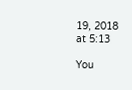19, 2018 at 5:13

You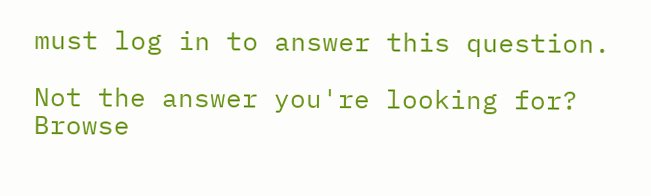must log in to answer this question.

Not the answer you're looking for? Browse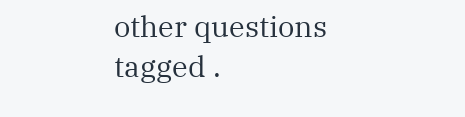other questions tagged .